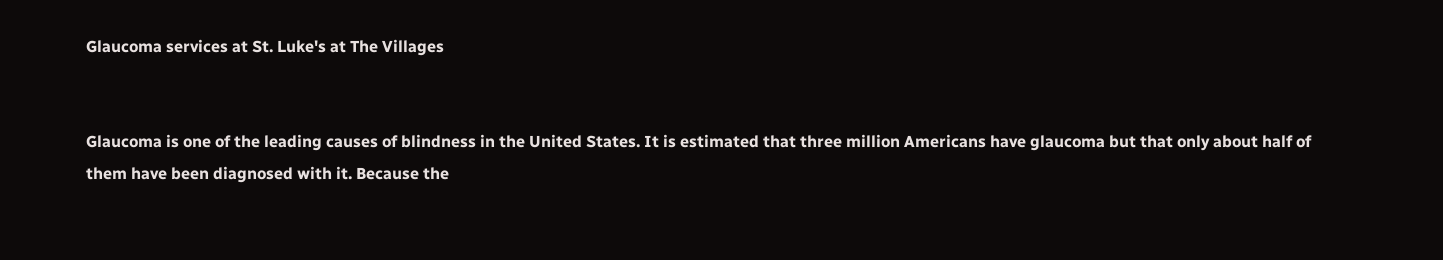Glaucoma services at St. Luke's at The Villages


Glaucoma is one of the leading causes of blindness in the United States. It is estimated that three million Americans have glaucoma but that only about half of them have been diagnosed with it. Because the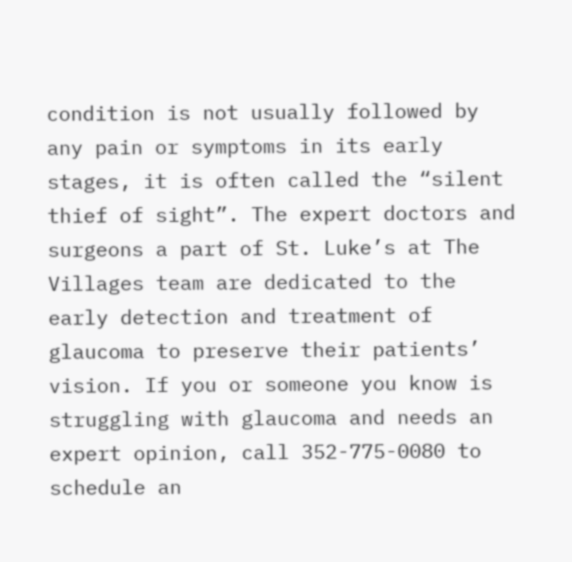condition is not usually followed by any pain or symptoms in its early stages, it is often called the “silent thief of sight”. The expert doctors and surgeons a part of St. Luke’s at The Villages team are dedicated to the early detection and treatment of glaucoma to preserve their patients’ vision. If you or someone you know is struggling with glaucoma and needs an expert opinion, call 352-775-0080 to schedule an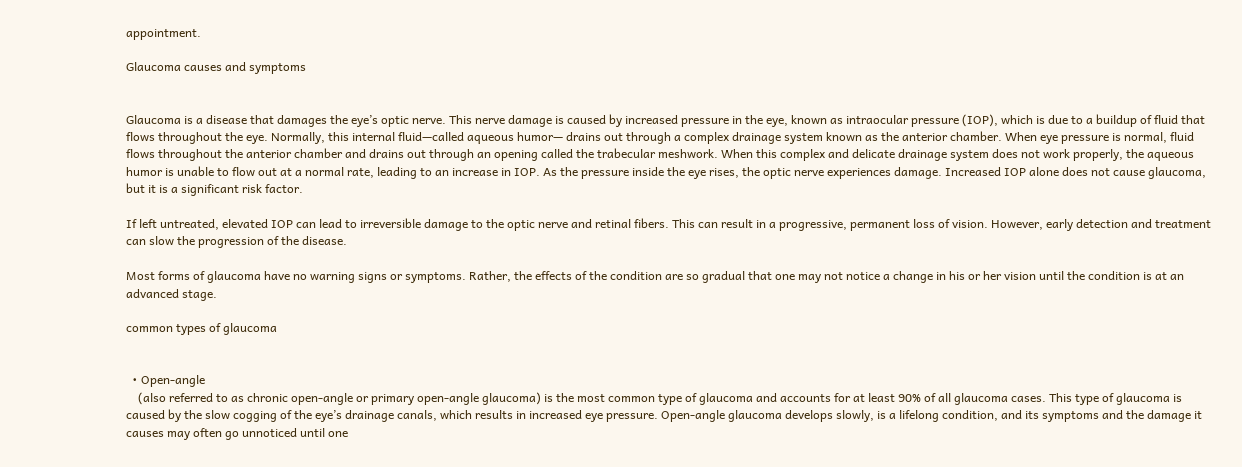appointment.

Glaucoma causes and symptoms


Glaucoma is a disease that damages the eye’s optic nerve. This nerve damage is caused by increased pressure in the eye, known as intraocular pressure (IOP), which is due to a buildup of fluid that flows throughout the eye. Normally, this internal fluid—called aqueous humor— drains out through a complex drainage system known as the anterior chamber. When eye pressure is normal, fluid flows throughout the anterior chamber and drains out through an opening called the trabecular meshwork. When this complex and delicate drainage system does not work properly, the aqueous humor is unable to flow out at a normal rate, leading to an increase in IOP. As the pressure inside the eye rises, the optic nerve experiences damage. Increased IOP alone does not cause glaucoma, but it is a significant risk factor.

If left untreated, elevated IOP can lead to irreversible damage to the optic nerve and retinal fibers. This can result in a progressive, permanent loss of vision. However, early detection and treatment can slow the progression of the disease.

Most forms of glaucoma have no warning signs or symptoms. Rather, the effects of the condition are so gradual that one may not notice a change in his or her vision until the condition is at an advanced stage.

common types of glaucoma


  • Open-angle
    (also referred to as chronic open-angle or primary open-angle glaucoma) is the most common type of glaucoma and accounts for at least 90% of all glaucoma cases. This type of glaucoma is caused by the slow cogging of the eye’s drainage canals, which results in increased eye pressure. Open-angle glaucoma develops slowly, is a lifelong condition, and its symptoms and the damage it causes may often go unnoticed until one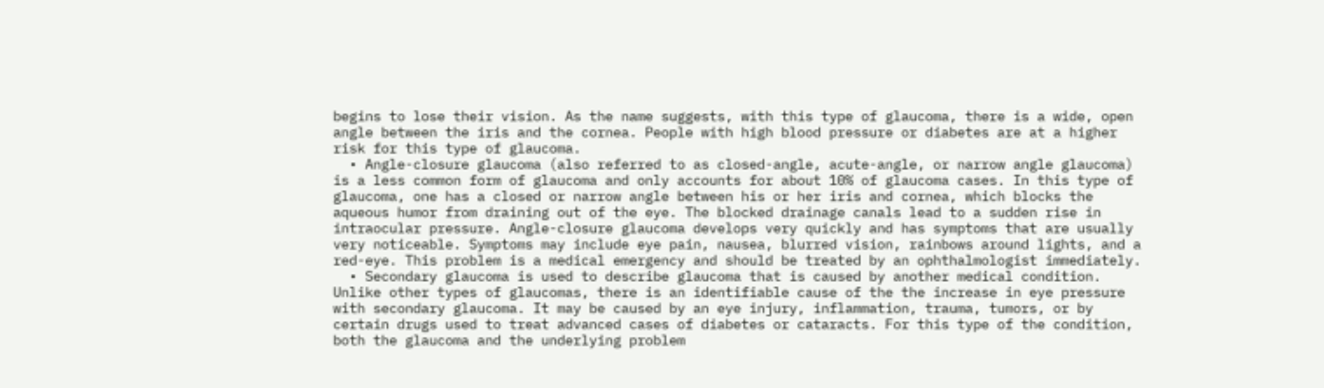begins to lose their vision. As the name suggests, with this type of glaucoma, there is a wide, open angle between the iris and the cornea. People with high blood pressure or diabetes are at a higher risk for this type of glaucoma.
  • Angle-closure glaucoma (also referred to as closed-angle, acute-angle, or narrow angle glaucoma) is a less common form of glaucoma and only accounts for about 10% of glaucoma cases. In this type of glaucoma, one has a closed or narrow angle between his or her iris and cornea, which blocks the aqueous humor from draining out of the eye. The blocked drainage canals lead to a sudden rise in intraocular pressure. Angle-closure glaucoma develops very quickly and has symptoms that are usually very noticeable. Symptoms may include eye pain, nausea, blurred vision, rainbows around lights, and a red-eye. This problem is a medical emergency and should be treated by an ophthalmologist immediately.
  • Secondary glaucoma is used to describe glaucoma that is caused by another medical condition. Unlike other types of glaucomas, there is an identifiable cause of the the increase in eye pressure with secondary glaucoma. It may be caused by an eye injury, inflammation, trauma, tumors, or by certain drugs used to treat advanced cases of diabetes or cataracts. For this type of the condition, both the glaucoma and the underlying problem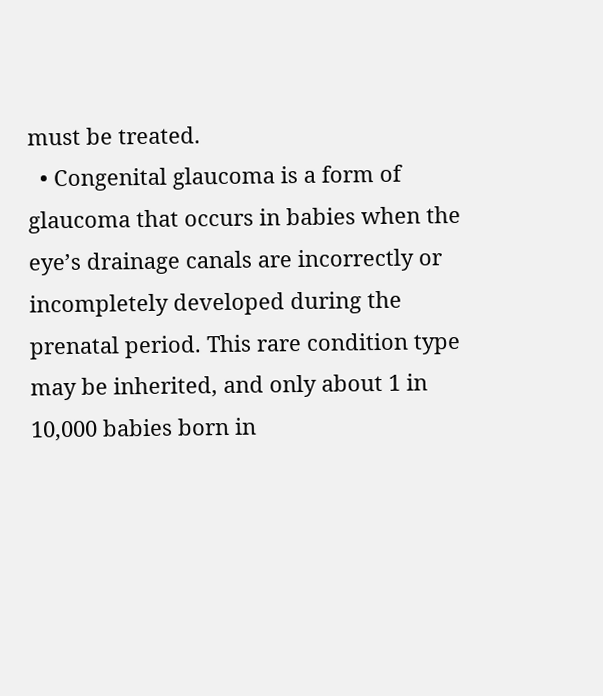must be treated.
  • Congenital glaucoma is a form of glaucoma that occurs in babies when the eye’s drainage canals are incorrectly or incompletely developed during the prenatal period. This rare condition type may be inherited, and only about 1 in 10,000 babies born in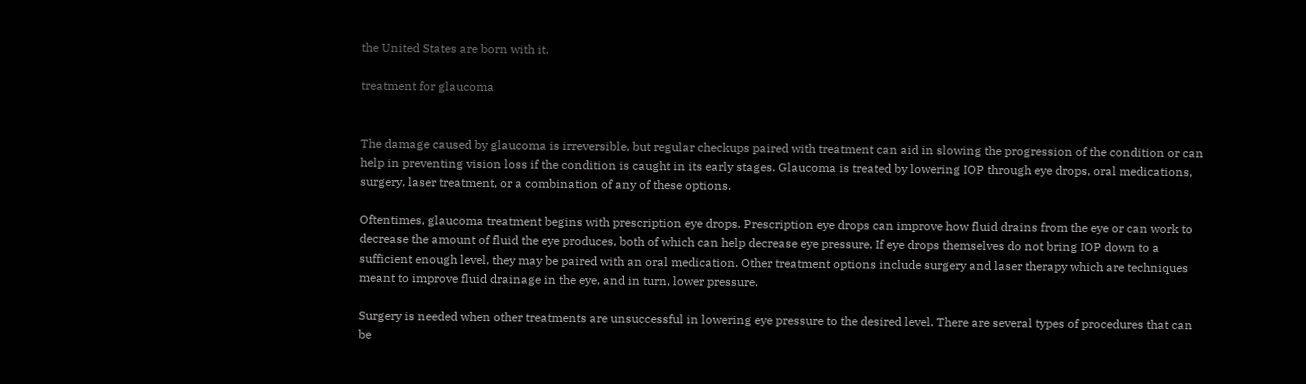the United States are born with it.

treatment for glaucoma


The damage caused by glaucoma is irreversible, but regular checkups paired with treatment can aid in slowing the progression of the condition or can help in preventing vision loss if the condition is caught in its early stages. Glaucoma is treated by lowering IOP through eye drops, oral medications, surgery, laser treatment, or a combination of any of these options.

Oftentimes, glaucoma treatment begins with prescription eye drops. Prescription eye drops can improve how fluid drains from the eye or can work to decrease the amount of fluid the eye produces, both of which can help decrease eye pressure. If eye drops themselves do not bring IOP down to a sufficient enough level, they may be paired with an oral medication. Other treatment options include surgery and laser therapy which are techniques meant to improve fluid drainage in the eye, and in turn, lower pressure.

Surgery is needed when other treatments are unsuccessful in lowering eye pressure to the desired level. There are several types of procedures that can be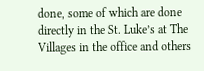done, some of which are done directly in the St. Luke’s at The Villages in the office and others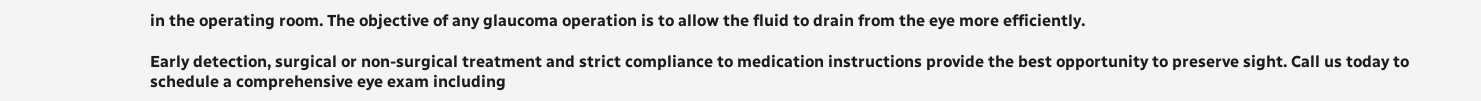in the operating room. The objective of any glaucoma operation is to allow the fluid to drain from the eye more efficiently.

Early detection, surgical or non-surgical treatment and strict compliance to medication instructions provide the best opportunity to preserve sight. Call us today to schedule a comprehensive eye exam including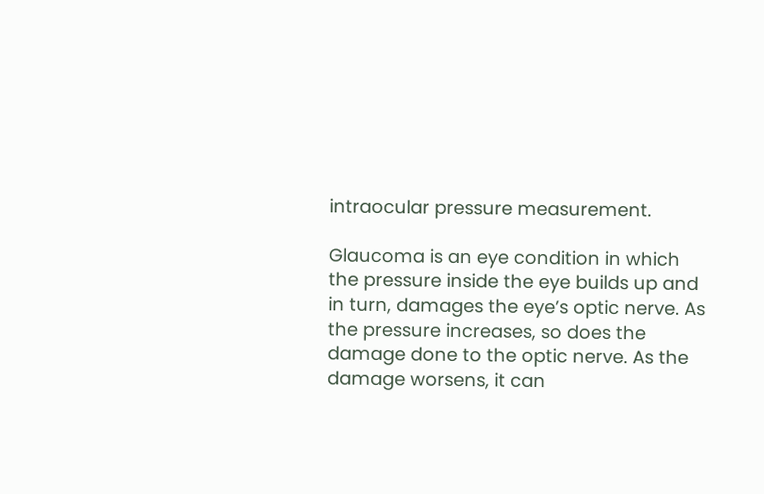intraocular pressure measurement.

Glaucoma is an eye condition in which the pressure inside the eye builds up and in turn, damages the eye’s optic nerve. As the pressure increases, so does the damage done to the optic nerve. As the damage worsens, it can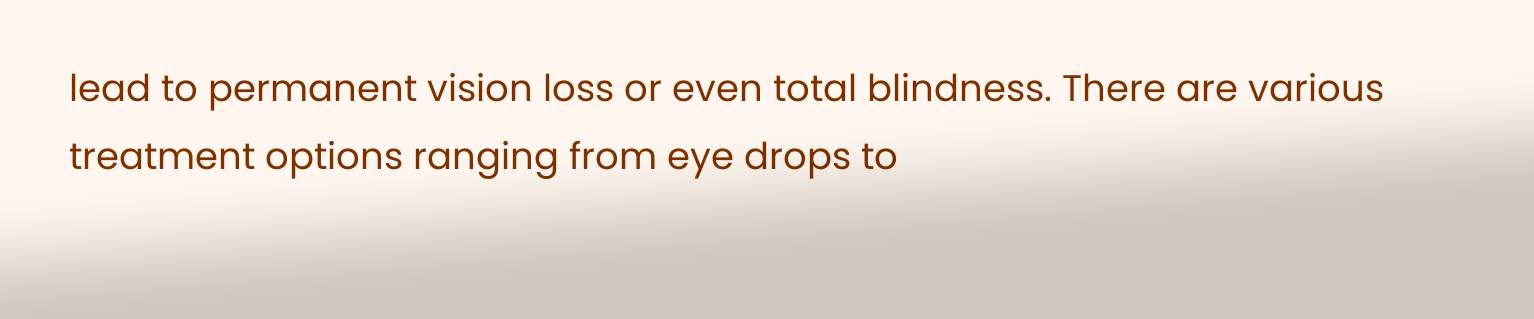lead to permanent vision loss or even total blindness. There are various treatment options ranging from eye drops to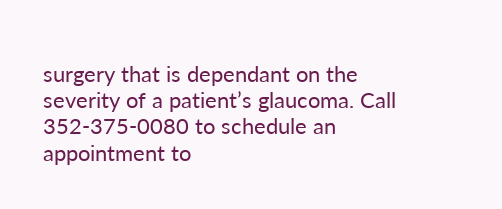surgery that is dependant on the severity of a patient’s glaucoma. Call 352-375-0080 to schedule an appointment to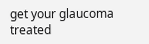get your glaucoma treated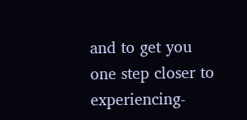and to get you one step closer to experiencing-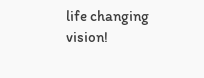life changing vision!